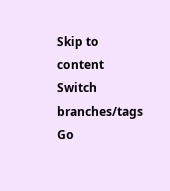Skip to content
Switch branches/tags
Go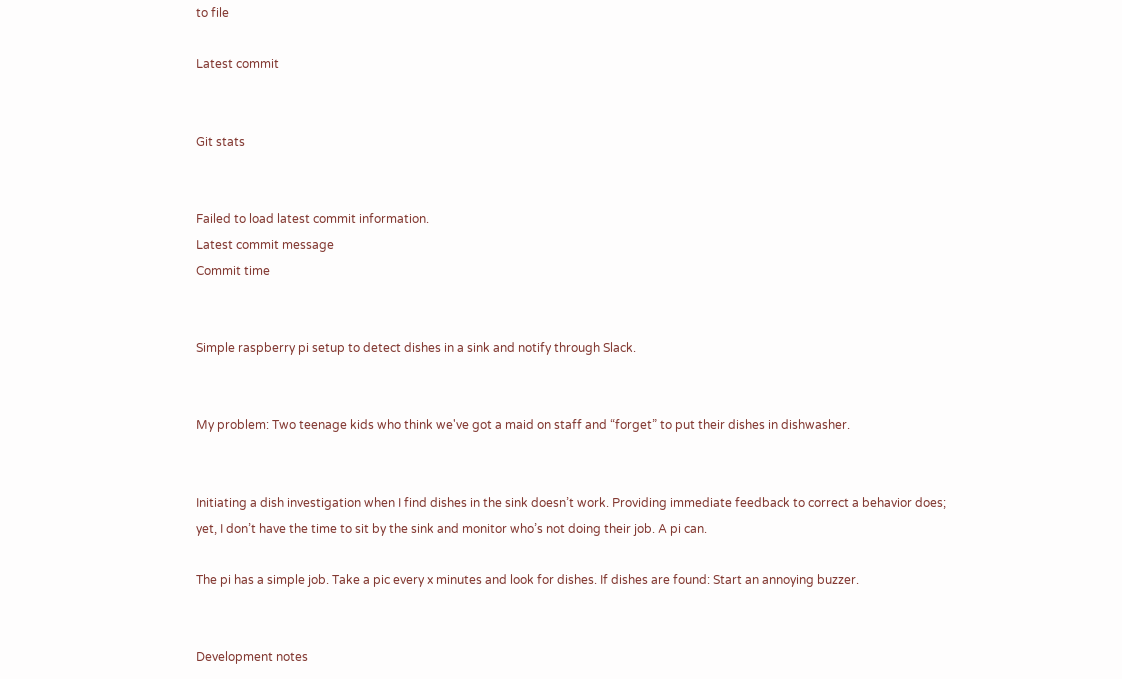to file

Latest commit


Git stats


Failed to load latest commit information.
Latest commit message
Commit time


Simple raspberry pi setup to detect dishes in a sink and notify through Slack.


My problem: Two teenage kids who think we've got a maid on staff and “forget” to put their dishes in dishwasher.


Initiating a dish investigation when I find dishes in the sink doesn’t work. Providing immediate feedback to correct a behavior does; yet, I don’t have the time to sit by the sink and monitor who’s not doing their job. A pi can.

The pi has a simple job. Take a pic every x minutes and look for dishes. If dishes are found: Start an annoying buzzer.


Development notes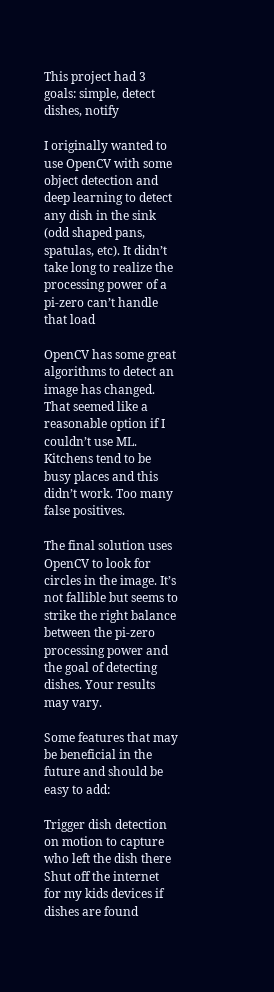This project had 3 goals: simple, detect dishes, notify

I originally wanted to use OpenCV with some object detection and deep learning to detect any dish in the sink (odd shaped pans, spatulas, etc). It didn’t take long to realize the processing power of a pi-zero can’t handle that load

OpenCV has some great algorithms to detect an image has changed. That seemed like a reasonable option if I couldn’t use ML. Kitchens tend to be busy places and this didn’t work. Too many false positives.

The final solution uses OpenCV to look for circles in the image. It’s not fallible but seems to strike the right balance between the pi-zero processing power and the goal of detecting dishes. Your results may vary.

Some features that may be beneficial in the future and should be easy to add:

Trigger dish detection on motion to capture who left the dish there Shut off the internet for my kids devices if dishes are found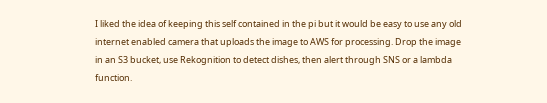I liked the idea of keeping this self contained in the pi but it would be easy to use any old internet enabled camera that uploads the image to AWS for processing. Drop the image in an S3 bucket, use Rekognition to detect dishes, then alert through SNS or a lambda function.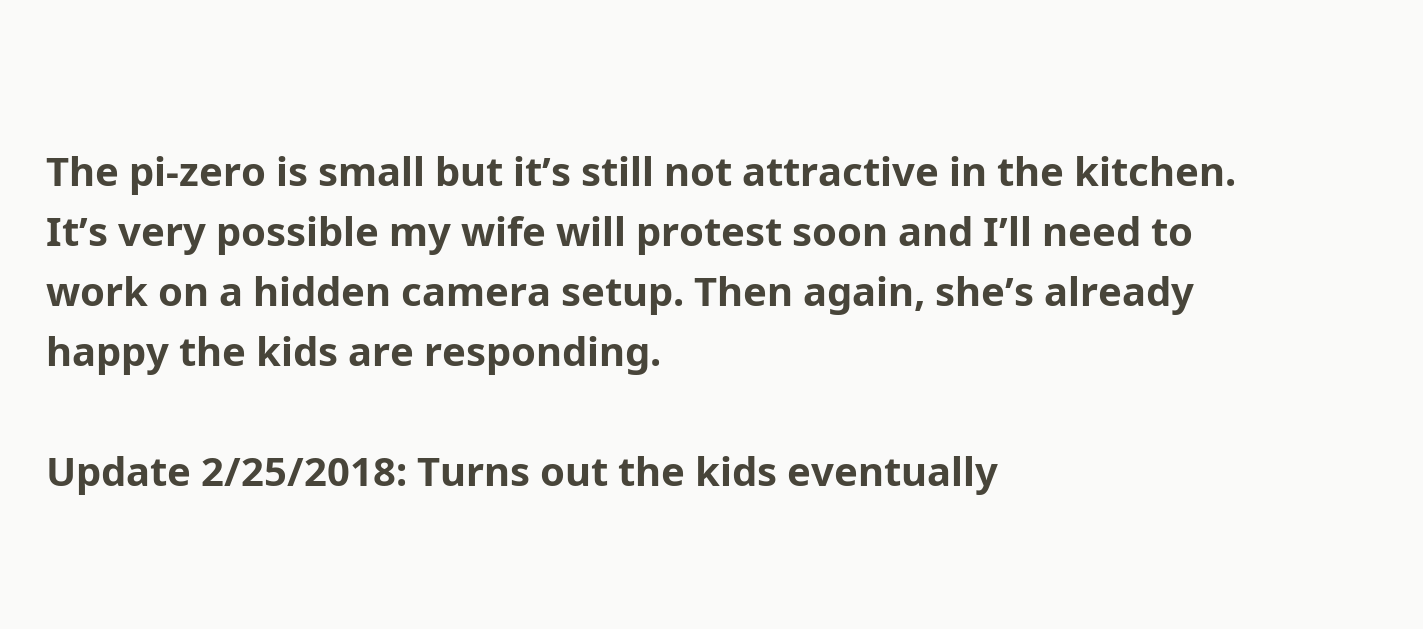The pi-zero is small but it’s still not attractive in the kitchen. It’s very possible my wife will protest soon and I’ll need to work on a hidden camera setup. Then again, she’s already happy the kids are responding.

Update 2/25/2018: Turns out the kids eventually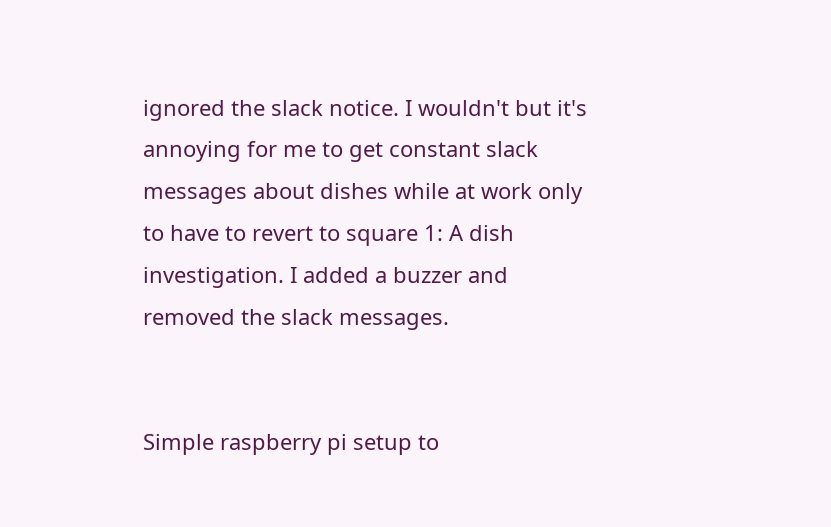ignored the slack notice. I wouldn't but it's annoying for me to get constant slack messages about dishes while at work only to have to revert to square 1: A dish investigation. I added a buzzer and removed the slack messages.


Simple raspberry pi setup to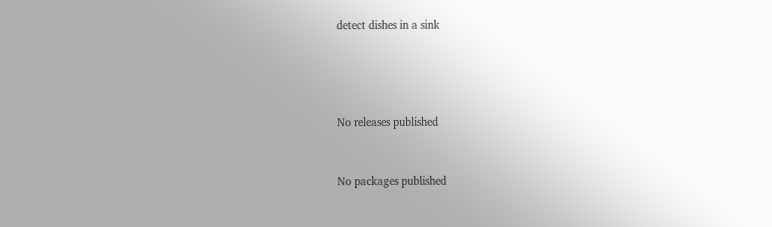detect dishes in a sink




No releases published


No packages published